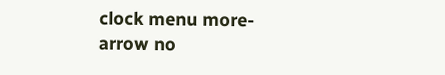clock menu more-arrow no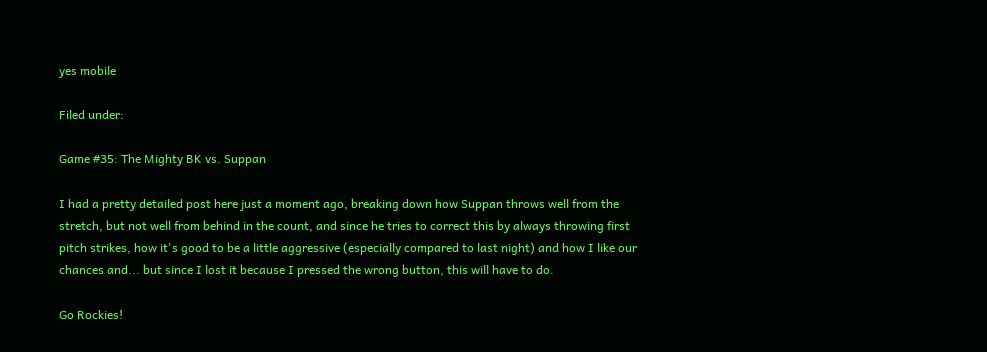yes mobile

Filed under:

Game #35: The Mighty BK vs. Suppan

I had a pretty detailed post here just a moment ago, breaking down how Suppan throws well from the stretch, but not well from behind in the count, and since he tries to correct this by always throwing first pitch strikes, how it's good to be a little aggressive (especially compared to last night) and how I like our chances and... but since I lost it because I pressed the wrong button, this will have to do.

Go Rockies!